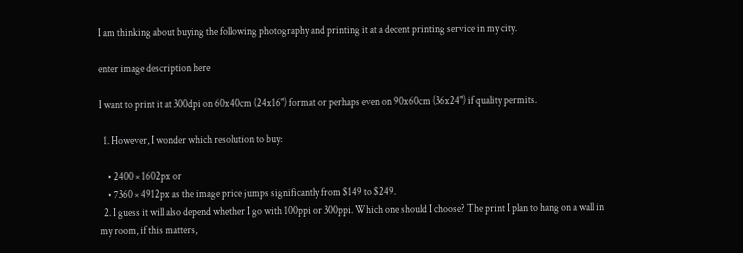I am thinking about buying the following photography and printing it at a decent printing service in my city.

enter image description here

I want to print it at 300dpi on 60x40cm (24x16") format or perhaps even on 90x60cm (36x24") if quality permits.

  1. However, I wonder which resolution to buy:

    • 2400 × 1602px or
    • 7360 × 4912px as the image price jumps significantly from $149 to $249.
  2. I guess it will also depend whether I go with 100ppi or 300ppi. Which one should I choose? The print I plan to hang on a wall in my room, if this matters,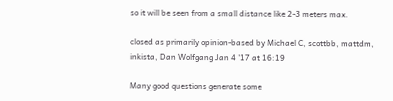so it will be seen from a small distance like 2-3 meters max.

closed as primarily opinion-based by Michael C, scottbb, mattdm, inkista, Dan Wolfgang Jan 4 '17 at 16:19

Many good questions generate some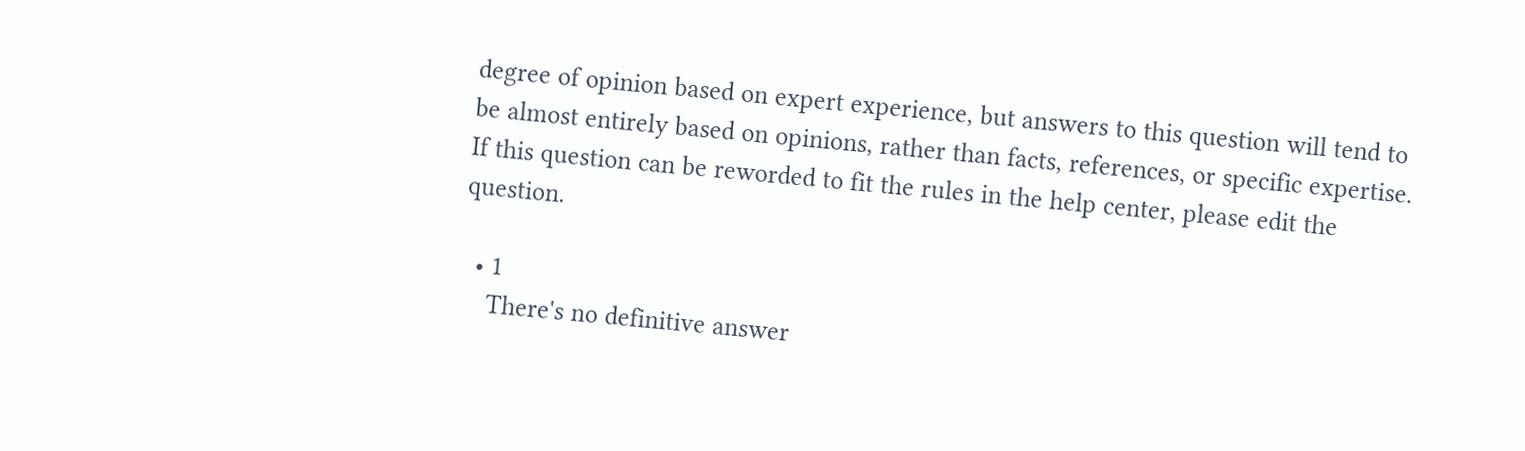degree of opinion based on expert experience, but answers to this question will tend to be almost entirely based on opinions, rather than facts, references, or specific expertise. If this question can be reworded to fit the rules in the help center, please edit the question.

  • 1
    There's no definitive answer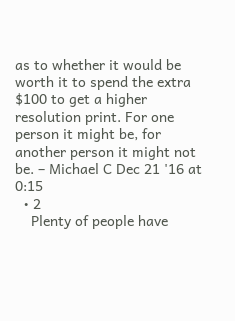as to whether it would be worth it to spend the extra $100 to get a higher resolution print. For one person it might be, for another person it might not be. – Michael C Dec 21 '16 at 0:15
  • 2
    Plenty of people have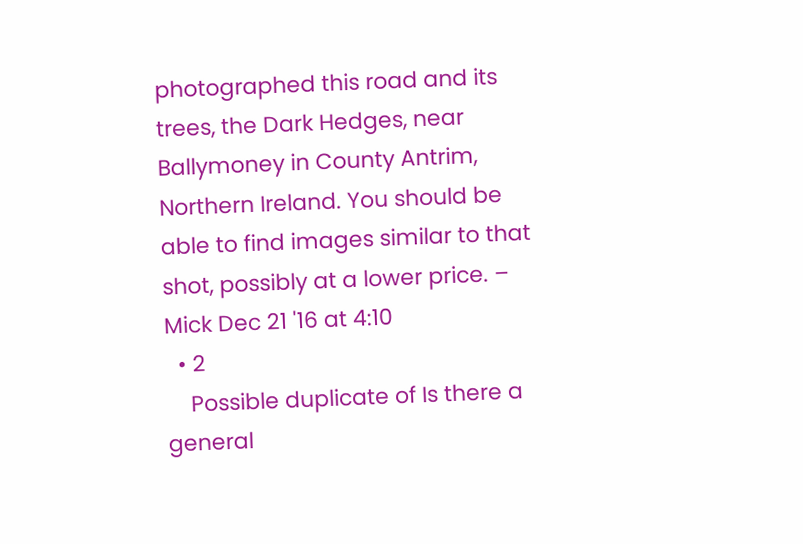photographed this road and its trees, the Dark Hedges, near Ballymoney in County Antrim, Northern Ireland. You should be able to find images similar to that shot, possibly at a lower price. – Mick Dec 21 '16 at 4:10
  • 2
    Possible duplicate of Is there a general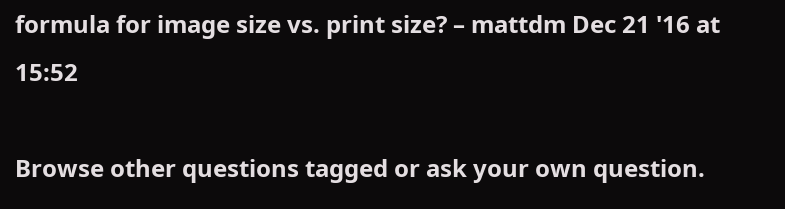formula for image size vs. print size? – mattdm Dec 21 '16 at 15:52

Browse other questions tagged or ask your own question.